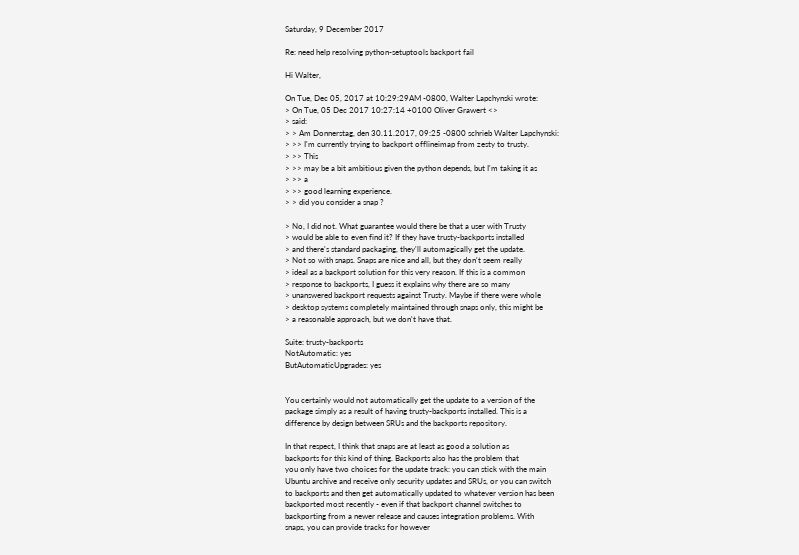Saturday, 9 December 2017

Re: need help resolving python-setuptools backport fail

Hi Walter,

On Tue, Dec 05, 2017 at 10:29:29AM -0800, Walter Lapchynski wrote:
> On Tue, 05 Dec 2017 10:27:14 +0100 Oliver Grawert <>
> said:
> > Am Donnerstag, den 30.11.2017, 09:25 -0800 schrieb Walter Lapchynski:
> >> I'm currently trying to backport offlineimap from zesty to trusty.
> >> This
> >> may be a bit ambitious given the python depends, but I'm taking it as
> >> a
> >> good learning experience.
> > did you consider a snap ?

> No, I did not. What guarantee would there be that a user with Trusty
> would be able to even find it? If they have trusty-backports installed
> and there's standard packaging, they'll automagically get the update.
> Not so with snaps. Snaps are nice and all, but they don't seem really
> ideal as a backport solution for this very reason. If this is a common
> response to backports, I guess it explains why there are so many
> unanswered backport requests against Trusty. Maybe if there were whole
> desktop systems completely maintained through snaps only, this might be
> a reasonable approach, but we don't have that.

Suite: trusty-backports
NotAutomatic: yes
ButAutomaticUpgrades: yes


You certainly would not automatically get the update to a version of the
package simply as a result of having trusty-backports installed. This is a
difference by design between SRUs and the backports repository.

In that respect, I think that snaps are at least as good a solution as
backports for this kind of thing. Backports also has the problem that
you only have two choices for the update track: you can stick with the main
Ubuntu archive and receive only security updates and SRUs, or you can switch
to backports and then get automatically updated to whatever version has been
backported most recently - even if that backport channel switches to
backporting from a newer release and causes integration problems. With
snaps, you can provide tracks for however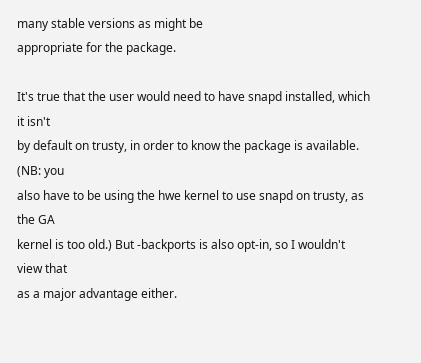many stable versions as might be
appropriate for the package.

It's true that the user would need to have snapd installed, which it isn't
by default on trusty, in order to know the package is available. (NB: you
also have to be using the hwe kernel to use snapd on trusty, as the GA
kernel is too old.) But -backports is also opt-in, so I wouldn't view that
as a major advantage either.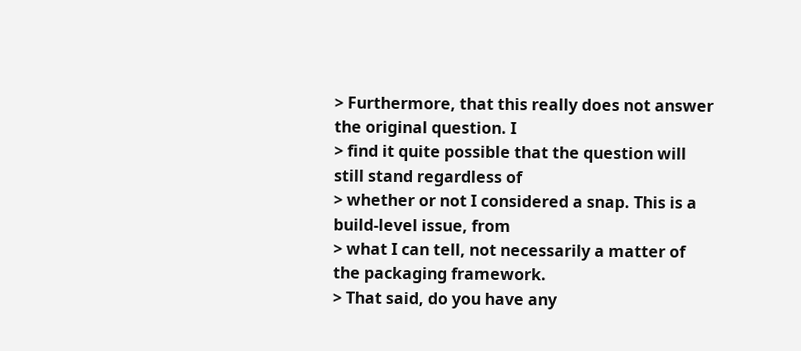> Furthermore, that this really does not answer the original question. I
> find it quite possible that the question will still stand regardless of
> whether or not I considered a snap. This is a build-level issue, from
> what I can tell, not necessarily a matter of the packaging framework.
> That said, do you have any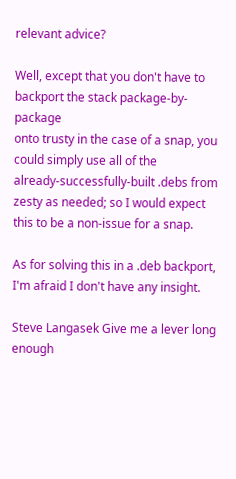relevant advice?

Well, except that you don't have to backport the stack package-by-package
onto trusty in the case of a snap, you could simply use all of the
already-successfully-built .debs from zesty as needed; so I would expect
this to be a non-issue for a snap.

As for solving this in a .deb backport, I'm afraid I don't have any insight.

Steve Langasek Give me a lever long enough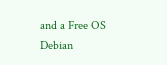and a Free OS
Debian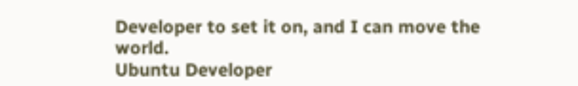Developer to set it on, and I can move the world.
Ubuntu Developer